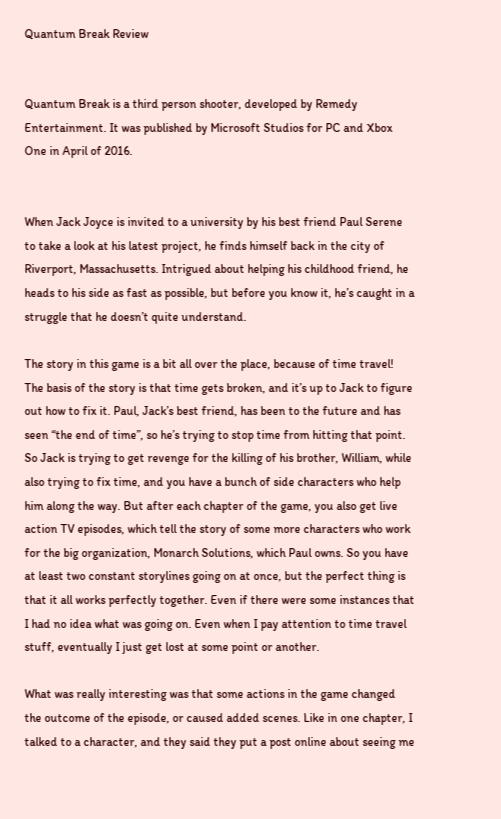Quantum Break Review


Quantum Break is a third person shooter, developed by Remedy Entertainment. It was published by Microsoft Studios for PC and Xbox One in April of 2016.


When Jack Joyce is invited to a university by his best friend Paul Serene to take a look at his latest project, he finds himself back in the city of Riverport, Massachusetts. Intrigued about helping his childhood friend, he heads to his side as fast as possible, but before you know it, he’s caught in a struggle that he doesn’t quite understand.

The story in this game is a bit all over the place, because of time travel! The basis of the story is that time gets broken, and it’s up to Jack to figure out how to fix it. Paul, Jack’s best friend, has been to the future and has seen “the end of time”, so he’s trying to stop time from hitting that point. So Jack is trying to get revenge for the killing of his brother, William, while also trying to fix time, and you have a bunch of side characters who help him along the way. But after each chapter of the game, you also get live action TV episodes, which tell the story of some more characters who work for the big organization, Monarch Solutions, which Paul owns. So you have at least two constant storylines going on at once, but the perfect thing is that it all works perfectly together. Even if there were some instances that I had no idea what was going on. Even when I pay attention to time travel stuff, eventually I just get lost at some point or another.

What was really interesting was that some actions in the game changed the outcome of the episode, or caused added scenes. Like in one chapter, I talked to a character, and they said they put a post online about seeing me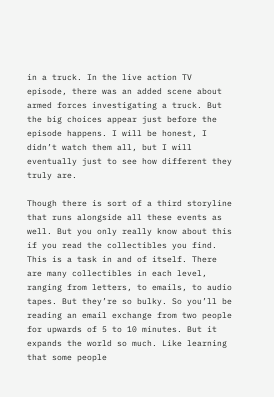in a truck. In the live action TV episode, there was an added scene about armed forces investigating a truck. But the big choices appear just before the episode happens. I will be honest, I didn’t watch them all, but I will eventually just to see how different they truly are.

Though there is sort of a third storyline that runs alongside all these events as well. But you only really know about this if you read the collectibles you find. This is a task in and of itself. There are many collectibles in each level, ranging from letters, to emails, to audio tapes. But they’re so bulky. So you’ll be reading an email exchange from two people for upwards of 5 to 10 minutes. But it expands the world so much. Like learning that some people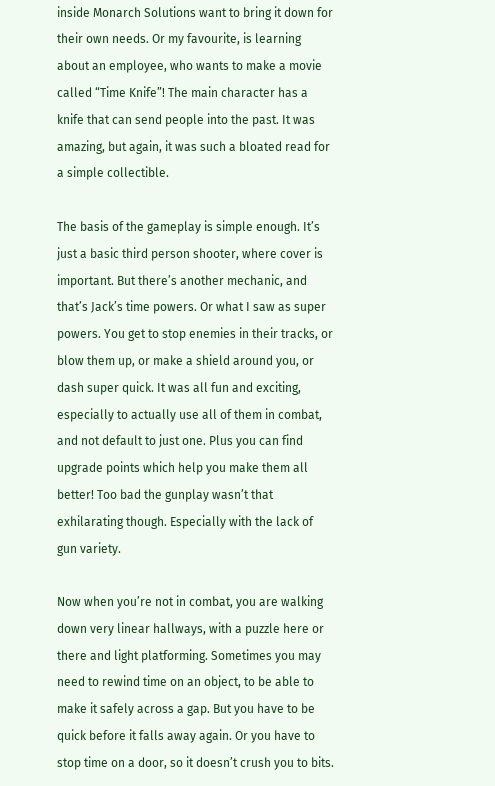inside Monarch Solutions want to bring it down for their own needs. Or my favourite, is learning about an employee, who wants to make a movie called “Time Knife”! The main character has a knife that can send people into the past. It was amazing, but again, it was such a bloated read for a simple collectible.

The basis of the gameplay is simple enough. It’s just a basic third person shooter, where cover is important. But there’s another mechanic, and that’s Jack’s time powers. Or what I saw as super powers. You get to stop enemies in their tracks, or blow them up, or make a shield around you, or dash super quick. It was all fun and exciting, especially to actually use all of them in combat, and not default to just one. Plus you can find upgrade points which help you make them all better! Too bad the gunplay wasn’t that exhilarating though. Especially with the lack of gun variety.

Now when you’re not in combat, you are walking down very linear hallways, with a puzzle here or there and light platforming. Sometimes you may need to rewind time on an object, to be able to make it safely across a gap. But you have to be quick before it falls away again. Or you have to stop time on a door, so it doesn’t crush you to bits.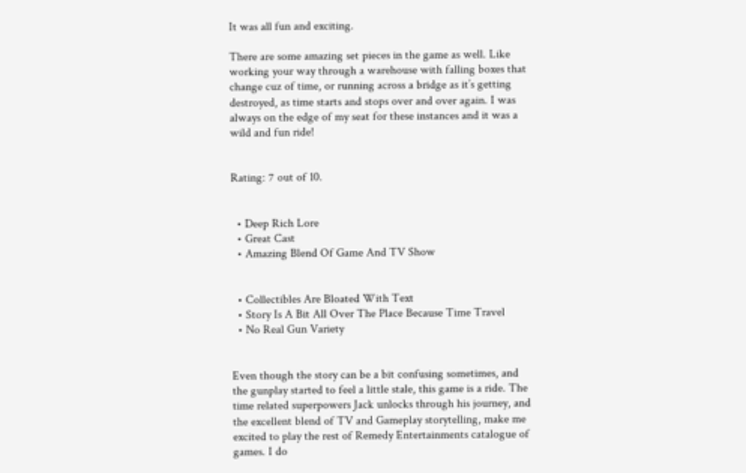It was all fun and exciting.

There are some amazing set pieces in the game as well. Like working your way through a warehouse with falling boxes that change cuz of time, or running across a bridge as it’s getting destroyed, as time starts and stops over and over again. I was always on the edge of my seat for these instances and it was a wild and fun ride!


Rating: 7 out of 10.


  • Deep Rich Lore
  • Great Cast
  • Amazing Blend Of Game And TV Show


  • Collectibles Are Bloated With Text
  • Story Is A Bit All Over The Place Because Time Travel
  • No Real Gun Variety


Even though the story can be a bit confusing sometimes, and the gunplay started to feel a little stale, this game is a ride. The time related superpowers Jack unlocks through his journey, and the excellent blend of TV and Gameplay storytelling, make me excited to play the rest of Remedy Entertainments catalogue of games. I do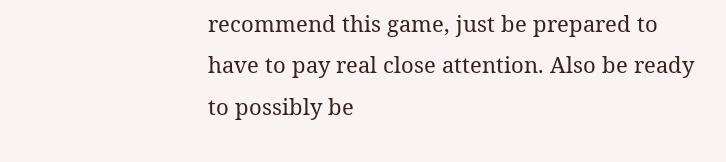recommend this game, just be prepared to have to pay real close attention. Also be ready to possibly be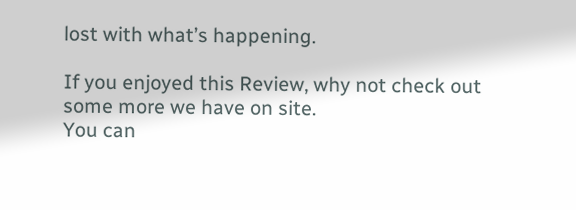lost with what’s happening.

If you enjoyed this Review, why not check out some more we have on site.
You can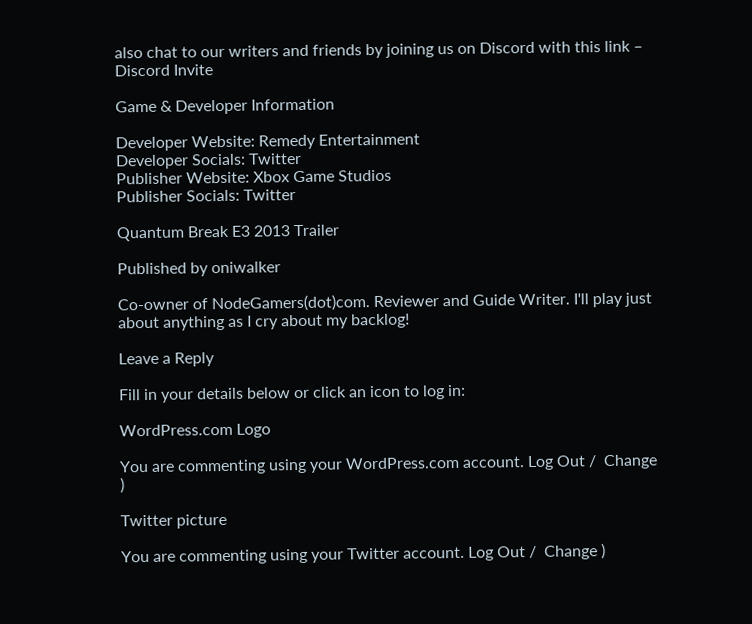also chat to our writers and friends by joining us on Discord with this link – Discord Invite

Game & Developer Information

Developer Website: Remedy Entertainment
Developer Socials: Twitter
Publisher Website: Xbox Game Studios
Publisher Socials: Twitter

Quantum Break E3 2013 Trailer

Published by oniwalker

Co-owner of NodeGamers(dot)com. Reviewer and Guide Writer. I'll play just about anything as I cry about my backlog!

Leave a Reply

Fill in your details below or click an icon to log in:

WordPress.com Logo

You are commenting using your WordPress.com account. Log Out /  Change )

Twitter picture

You are commenting using your Twitter account. Log Out /  Change )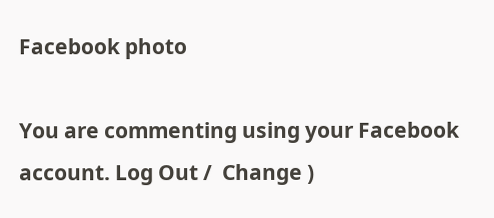Facebook photo

You are commenting using your Facebook account. Log Out /  Change )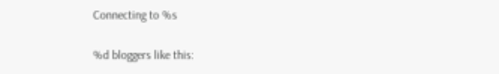Connecting to %s

%d bloggers like this: